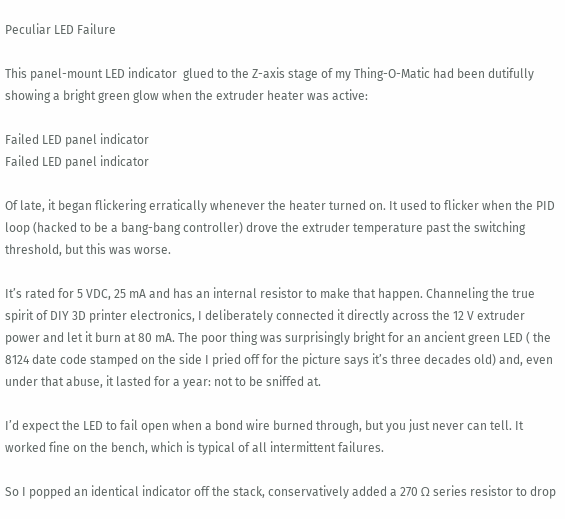Peculiar LED Failure

This panel-mount LED indicator  glued to the Z-axis stage of my Thing-O-Matic had been dutifully showing a bright green glow when the extruder heater was active:

Failed LED panel indicator
Failed LED panel indicator

Of late, it began flickering erratically whenever the heater turned on. It used to flicker when the PID loop (hacked to be a bang-bang controller) drove the extruder temperature past the switching threshold, but this was worse.

It’s rated for 5 VDC, 25 mA and has an internal resistor to make that happen. Channeling the true spirit of DIY 3D printer electronics, I deliberately connected it directly across the 12 V extruder power and let it burn at 80 mA. The poor thing was surprisingly bright for an ancient green LED ( the 8124 date code stamped on the side I pried off for the picture says it’s three decades old) and, even under that abuse, it lasted for a year: not to be sniffed at.

I’d expect the LED to fail open when a bond wire burned through, but you just never can tell. It worked fine on the bench, which is typical of all intermittent failures.

So I popped an identical indicator off the stack, conservatively added a 270 Ω series resistor to drop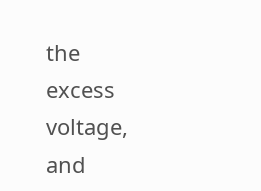the excess voltage, and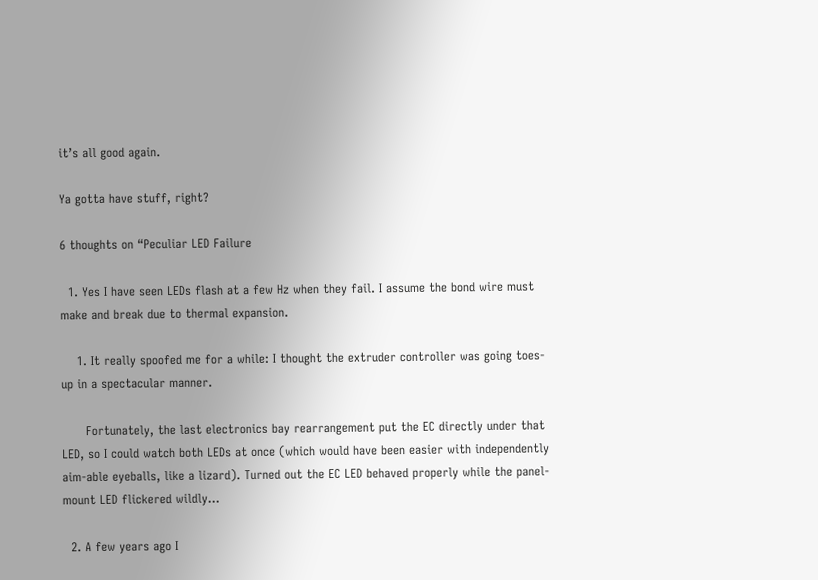it’s all good again.

Ya gotta have stuff, right?

6 thoughts on “Peculiar LED Failure

  1. Yes I have seen LEDs flash at a few Hz when they fail. I assume the bond wire must make and break due to thermal expansion.

    1. It really spoofed me for a while: I thought the extruder controller was going toes-up in a spectacular manner.

      Fortunately, the last electronics bay rearrangement put the EC directly under that LED, so I could watch both LEDs at once (which would have been easier with independently aim-able eyeballs, like a lizard). Turned out the EC LED behaved properly while the panel-mount LED flickered wildly…

  2. A few years ago I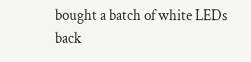bought a batch of white LEDs back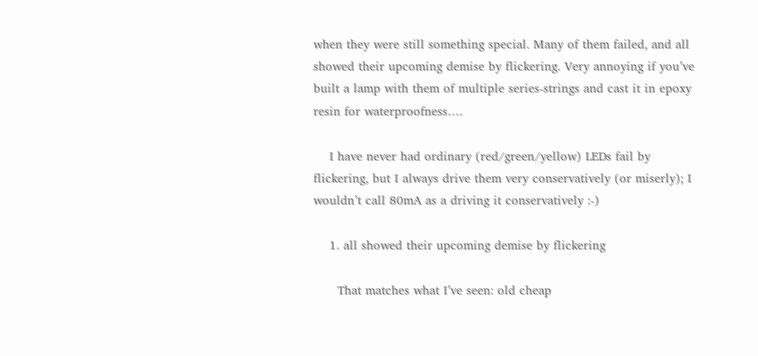when they were still something special. Many of them failed, and all showed their upcoming demise by flickering. Very annoying if you’ve built a lamp with them of multiple series-strings and cast it in epoxy resin for waterproofness….

    I have never had ordinary (red/green/yellow) LEDs fail by flickering, but I always drive them very conservatively (or miserly); I wouldn’t call 80mA as a driving it conservatively :-)

    1. all showed their upcoming demise by flickering

      That matches what I’ve seen: old cheap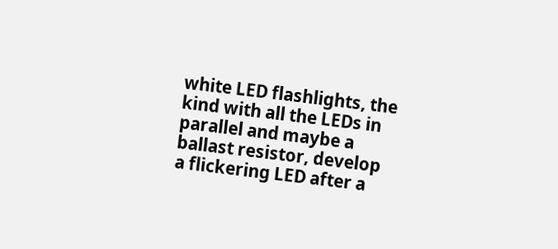white LED flashlights, the kind with all the LEDs in parallel and maybe a ballast resistor, develop a flickering LED after a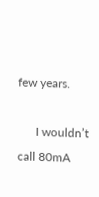few years.

      I wouldn’t call 80mA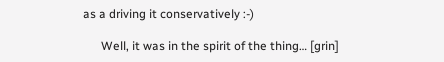as a driving it conservatively :-)

      Well, it was in the spirit of the thing… [grin]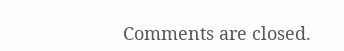Comments are closed.